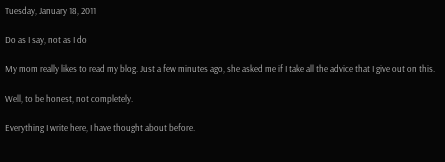Tuesday, January 18, 2011

Do as I say, not as I do

My mom really likes to read my blog. Just a few minutes ago, she asked me if I take all the advice that I give out on this.

Well, to be honest, not completely.

Everything I write here, I have thought about before.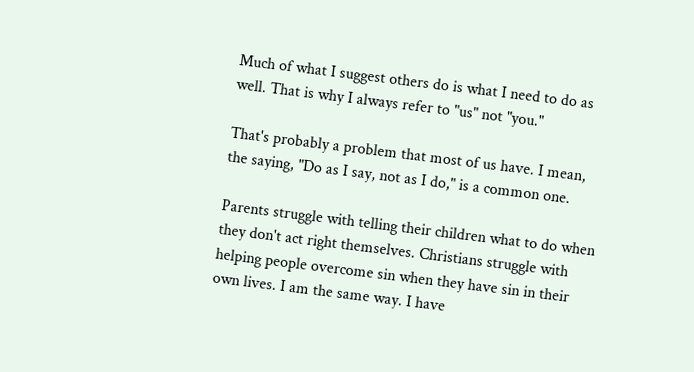Much of what I suggest others do is what I need to do as well. That is why I always refer to "us" not "you."

That's probably a problem that most of us have. I mean, the saying, "Do as I say, not as I do," is a common one.

Parents struggle with telling their children what to do when they don't act right themselves. Christians struggle with helping people overcome sin when they have sin in their own lives. I am the same way. I have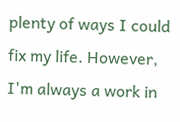plenty of ways I could fix my life. However, I'm always a work in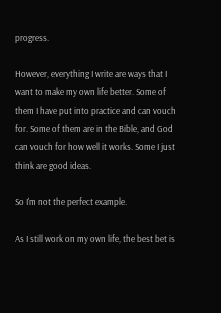progress.

However, everything I write are ways that I want to make my own life better. Some of them I have put into practice and can vouch for. Some of them are in the Bible, and God can vouch for how well it works. Some I just think are good ideas.

So I'm not the perfect example.

As I still work on my own life, the best bet is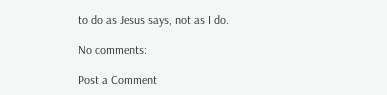to do as Jesus says, not as I do.

No comments:

Post a Comment